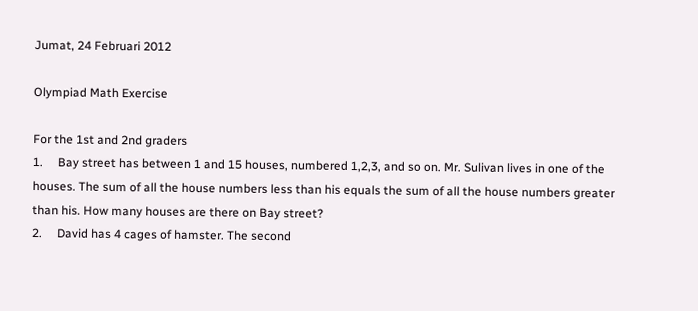Jumat, 24 Februari 2012

Olympiad Math Exercise

For the 1st and 2nd graders
1.     Bay street has between 1 and 15 houses, numbered 1,2,3, and so on. Mr. Sulivan lives in one of the houses. The sum of all the house numbers less than his equals the sum of all the house numbers greater than his. How many houses are there on Bay street?
2.     David has 4 cages of hamster. The second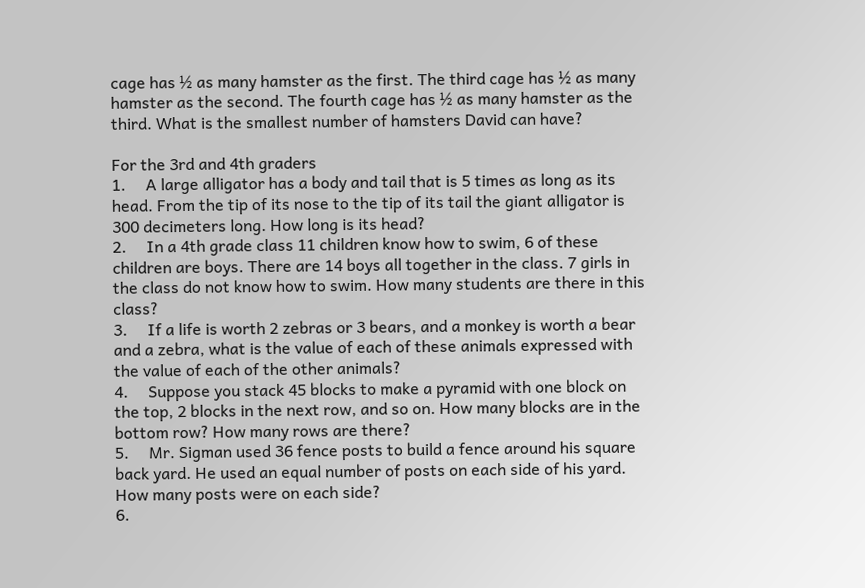cage has ½ as many hamster as the first. The third cage has ½ as many hamster as the second. The fourth cage has ½ as many hamster as the third. What is the smallest number of hamsters David can have?

For the 3rd and 4th graders
1.     A large alligator has a body and tail that is 5 times as long as its head. From the tip of its nose to the tip of its tail the giant alligator is 300 decimeters long. How long is its head?
2.     In a 4th grade class 11 children know how to swim, 6 of these children are boys. There are 14 boys all together in the class. 7 girls in the class do not know how to swim. How many students are there in this class?
3.     If a life is worth 2 zebras or 3 bears, and a monkey is worth a bear and a zebra, what is the value of each of these animals expressed with the value of each of the other animals?
4.     Suppose you stack 45 blocks to make a pyramid with one block on the top, 2 blocks in the next row, and so on. How many blocks are in the bottom row? How many rows are there?
5.     Mr. Sigman used 36 fence posts to build a fence around his square back yard. He used an equal number of posts on each side of his yard. How many posts were on each side?
6.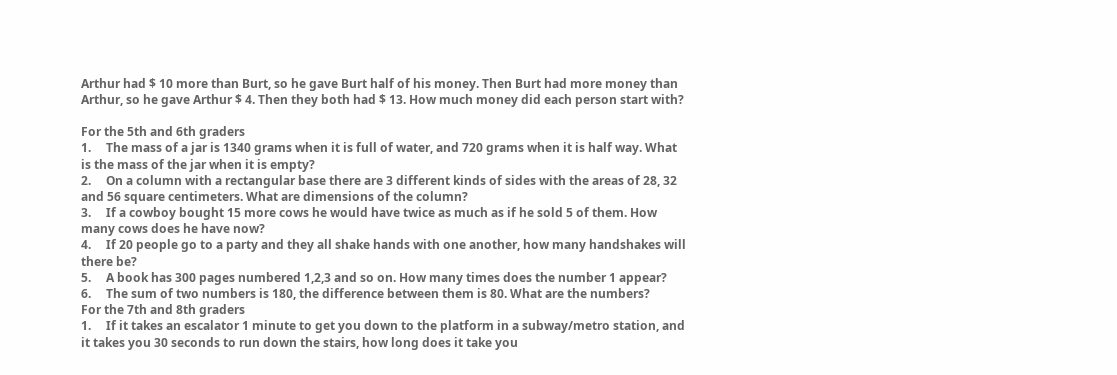Arthur had $ 10 more than Burt, so he gave Burt half of his money. Then Burt had more money than Arthur, so he gave Arthur $ 4. Then they both had $ 13. How much money did each person start with?

For the 5th and 6th graders
1.     The mass of a jar is 1340 grams when it is full of water, and 720 grams when it is half way. What is the mass of the jar when it is empty?
2.     On a column with a rectangular base there are 3 different kinds of sides with the areas of 28, 32 and 56 square centimeters. What are dimensions of the column?
3.     If a cowboy bought 15 more cows he would have twice as much as if he sold 5 of them. How many cows does he have now?
4.     If 20 people go to a party and they all shake hands with one another, how many handshakes will there be?
5.     A book has 300 pages numbered 1,2,3 and so on. How many times does the number 1 appear?
6.     The sum of two numbers is 180, the difference between them is 80. What are the numbers?
For the 7th and 8th graders
1.     If it takes an escalator 1 minute to get you down to the platform in a subway/metro station, and it takes you 30 seconds to run down the stairs, how long does it take you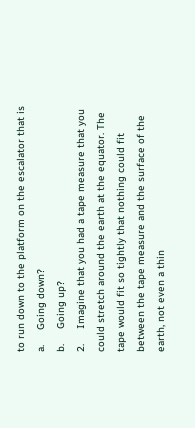to run down to the platform on the escalator that is
a.     Going down?
b.     Going up?
2.     Imagine that you had a tape measure that you could stretch around the earth at the equator. The tape would fit so tightly that nothing could fit between the tape measure and the surface of the earth, not even a thin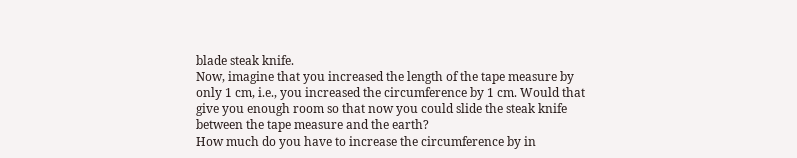blade steak knife.
Now, imagine that you increased the length of the tape measure by only 1 cm, i.e., you increased the circumference by 1 cm. Would that give you enough room so that now you could slide the steak knife between the tape measure and the earth?
How much do you have to increase the circumference by in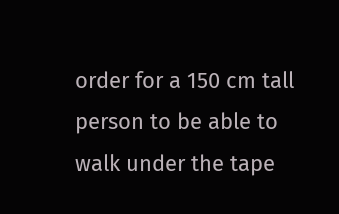order for a 150 cm tall person to be able to walk under the tape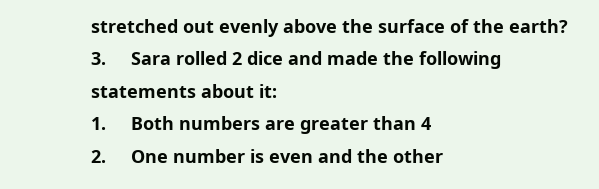stretched out evenly above the surface of the earth?
3.     Sara rolled 2 dice and made the following statements about it:
1.     Both numbers are greater than 4
2.     One number is even and the other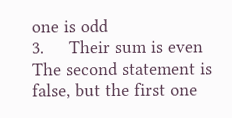one is odd
3.     Their sum is even
The second statement is false, but the first one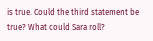is true. Could the third statement be true? What could Sara roll?